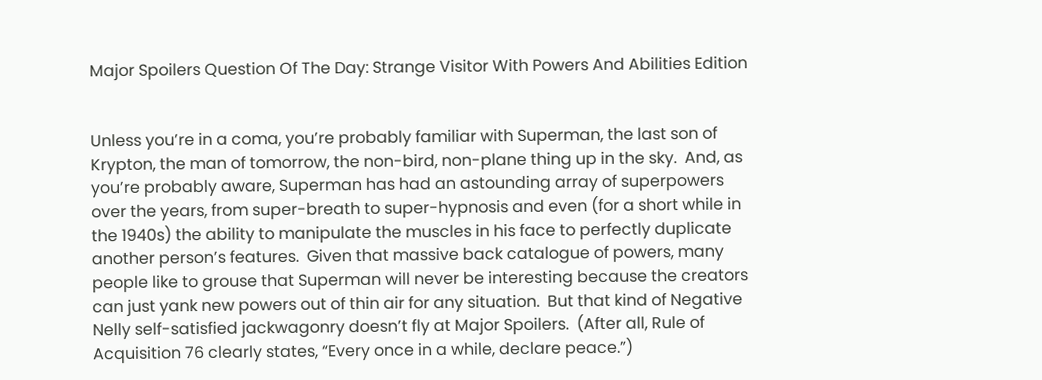Major Spoilers Question Of The Day: Strange Visitor With Powers And Abilities Edition


Unless you’re in a coma, you’re probably familiar with Superman, the last son of Krypton, the man of tomorrow, the non-bird, non-plane thing up in the sky.  And, as you’re probably aware, Superman has had an astounding array of superpowers over the years, from super-breath to super-hypnosis and even (for a short while in the 1940s) the ability to manipulate the muscles in his face to perfectly duplicate another person’s features.  Given that massive back catalogue of powers, many people like to grouse that Superman will never be interesting because the creators can just yank new powers out of thin air for any situation.  But that kind of Negative Nelly self-satisfied jackwagonry doesn’t fly at Major Spoilers.  (After all, Rule of Acquisition 76 clearly states, “Every once in a while, declare peace.”)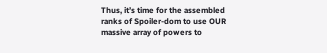Thus, it’s time for the assembled ranks of Spoiler-dom to use OUR massive array of powers to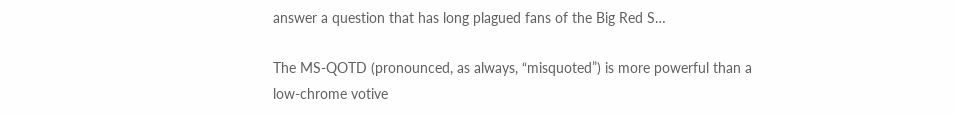answer a question that has long plagued fans of the Big Red S…

The MS-QOTD (pronounced, as always, “misquoted”) is more powerful than a low-chrome votive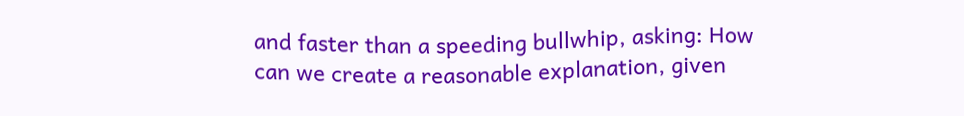and faster than a speeding bullwhip, asking: How can we create a reasonable explanation, given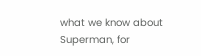what we know about Superman, for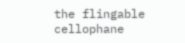the flingable cellophane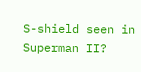S-shield seen in Superman II?